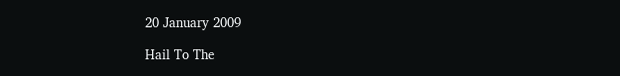20 January 2009

Hail To The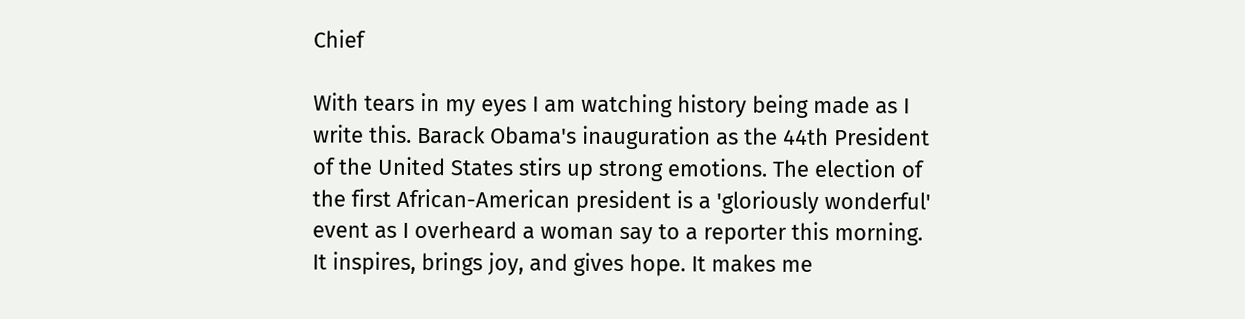Chief

With tears in my eyes I am watching history being made as I write this. Barack Obama's inauguration as the 44th President of the United States stirs up strong emotions. The election of the first African-American president is a 'gloriously wonderful' event as I overheard a woman say to a reporter this morning. It inspires, brings joy, and gives hope. It makes me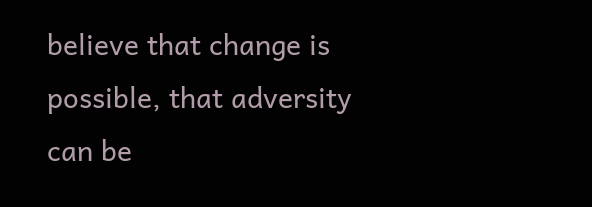believe that change is possible, that adversity can be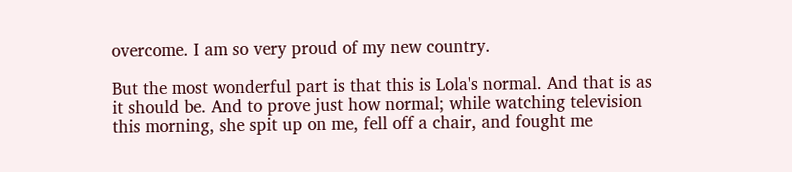overcome. I am so very proud of my new country.

But the most wonderful part is that this is Lola's normal. And that is as it should be. And to prove just how normal; while watching television this morning, she spit up on me, fell off a chair, and fought me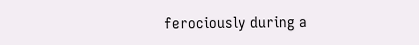ferociously during a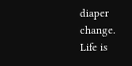diaper change. Life is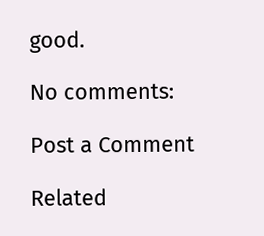good.

No comments:

Post a Comment

Related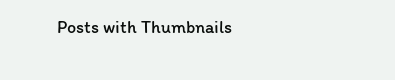Posts with Thumbnails